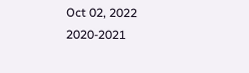Oct 02, 2022
2020-2021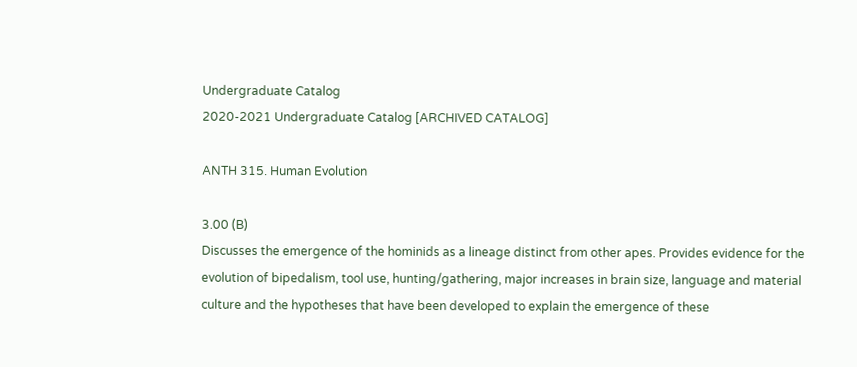Undergraduate Catalog
2020-2021 Undergraduate Catalog [ARCHIVED CATALOG]

ANTH 315. Human Evolution

3.00 (B)
Discusses the emergence of the hominids as a lineage distinct from other apes. Provides evidence for the evolution of bipedalism, tool use, hunting/gathering, major increases in brain size, language and material culture and the hypotheses that have been developed to explain the emergence of these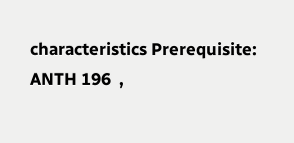characteristics Prerequisite: ANTH 196  ,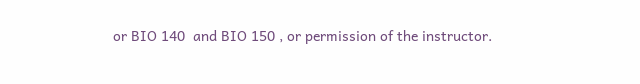or BIO 140  and BIO 150 , or permission of the instructor.